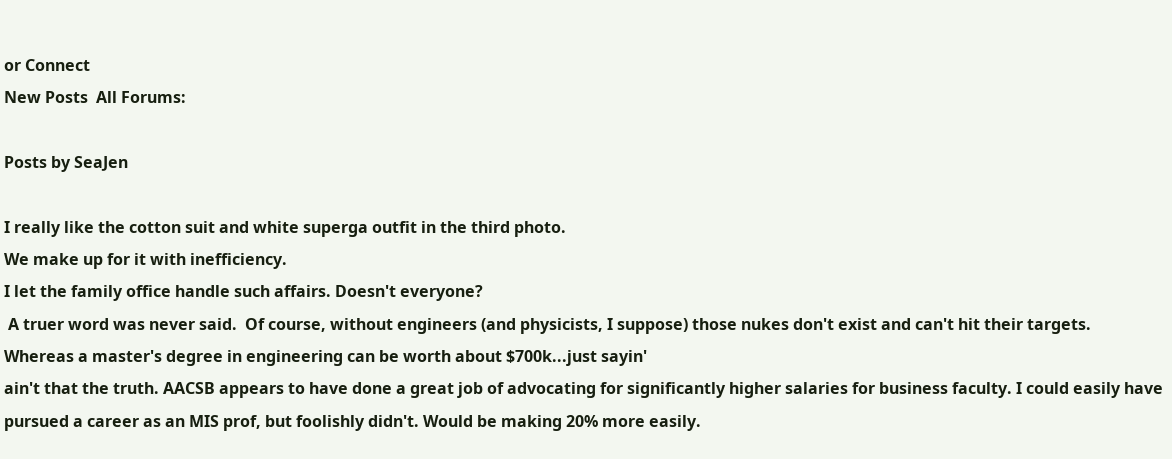or Connect
New Posts  All Forums:

Posts by SeaJen

I really like the cotton suit and white superga outfit in the third photo.
We make up for it with inefficiency.
I let the family office handle such affairs. Doesn't everyone?
 A truer word was never said.  Of course, without engineers (and physicists, I suppose) those nukes don't exist and can't hit their targets.
Whereas a master's degree in engineering can be worth about $700k...just sayin'
ain't that the truth. AACSB appears to have done a great job of advocating for significantly higher salaries for business faculty. I could easily have pursued a career as an MIS prof, but foolishly didn't. Would be making 20% more easily.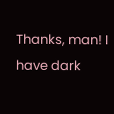Thanks, man! I have dark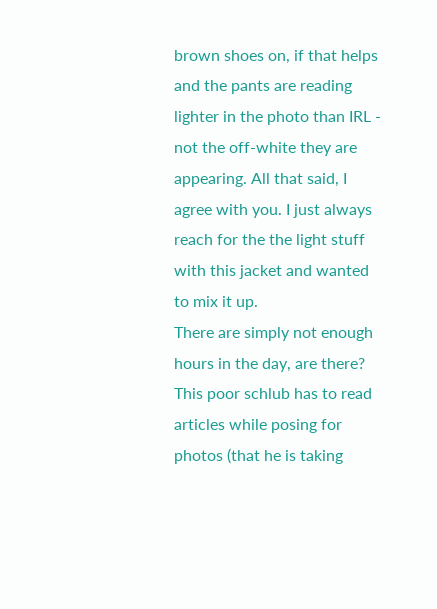brown shoes on, if that helps and the pants are reading lighter in the photo than IRL - not the off-white they are appearing. All that said, I agree with you. I just always reach for the the light stuff with this jacket and wanted to mix it up.
There are simply not enough hours in the day, are there? This poor schlub has to read articles while posing for photos (that he is taking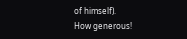of himself).
How generous!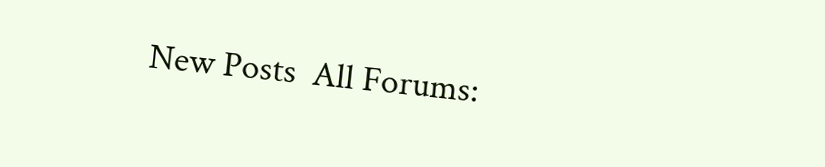New Posts  All Forums: